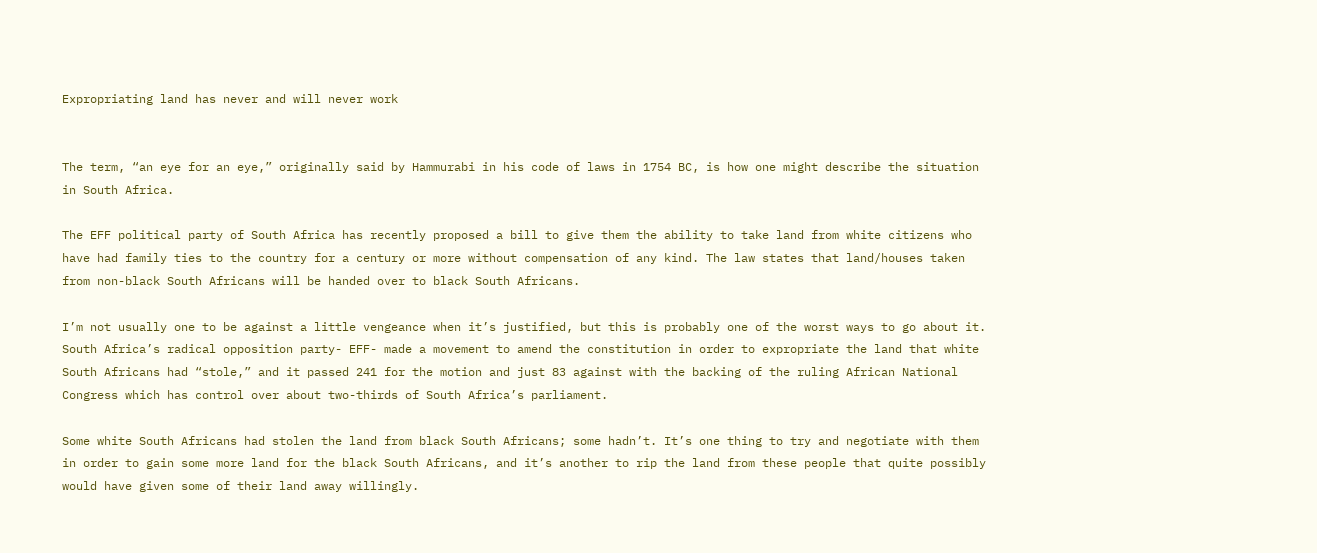Expropriating land has never and will never work


The term, “an eye for an eye,” originally said by Hammurabi in his code of laws in 1754 BC, is how one might describe the situation in South Africa.

The EFF political party of South Africa has recently proposed a bill to give them the ability to take land from white citizens who have had family ties to the country for a century or more without compensation of any kind. The law states that land/houses taken from non-black South Africans will be handed over to black South Africans.

I’m not usually one to be against a little vengeance when it’s justified, but this is probably one of the worst ways to go about it. South Africa’s radical opposition party- EFF- made a movement to amend the constitution in order to expropriate the land that white South Africans had “stole,” and it passed 241 for the motion and just 83 against with the backing of the ruling African National Congress which has control over about two-thirds of South Africa’s parliament.

Some white South Africans had stolen the land from black South Africans; some hadn’t. It’s one thing to try and negotiate with them in order to gain some more land for the black South Africans, and it’s another to rip the land from these people that quite possibly would have given some of their land away willingly.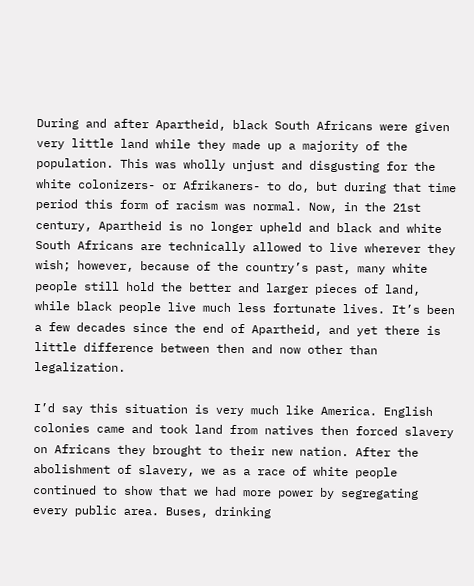During and after Apartheid, black South Africans were given very little land while they made up a majority of the population. This was wholly unjust and disgusting for the white colonizers- or Afrikaners- to do, but during that time period this form of racism was normal. Now, in the 21st century, Apartheid is no longer upheld and black and white South Africans are technically allowed to live wherever they wish; however, because of the country’s past, many white people still hold the better and larger pieces of land, while black people live much less fortunate lives. It’s been a few decades since the end of Apartheid, and yet there is little difference between then and now other than legalization.

I’d say this situation is very much like America. English colonies came and took land from natives then forced slavery on Africans they brought to their new nation. After the abolishment of slavery, we as a race of white people continued to show that we had more power by segregating every public area. Buses, drinking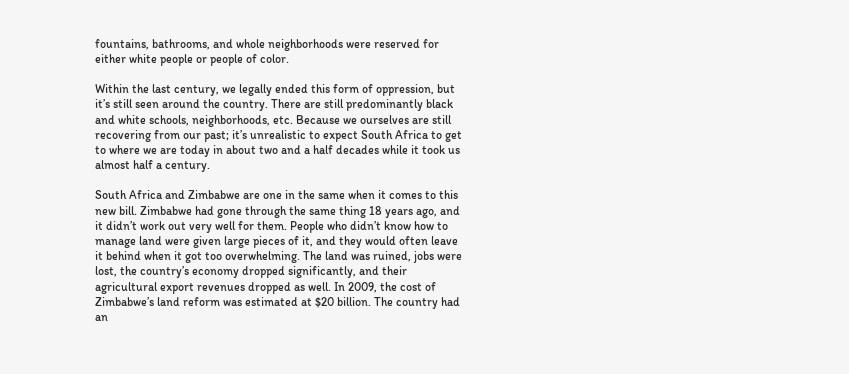fountains, bathrooms, and whole neighborhoods were reserved for either white people or people of color.

Within the last century, we legally ended this form of oppression, but it’s still seen around the country. There are still predominantly black and white schools, neighborhoods, etc. Because we ourselves are still recovering from our past; it’s unrealistic to expect South Africa to get to where we are today in about two and a half decades while it took us almost half a century.

South Africa and Zimbabwe are one in the same when it comes to this new bill. Zimbabwe had gone through the same thing 18 years ago, and it didn’t work out very well for them. People who didn’t know how to manage land were given large pieces of it, and they would often leave it behind when it got too overwhelming. The land was ruined, jobs were lost, the country’s economy dropped significantly, and their agricultural export revenues dropped as well. In 2009, the cost of Zimbabwe’s land reform was estimated at $20 billion. The country had an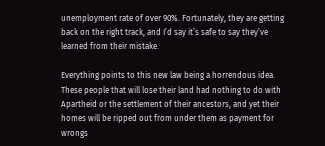unemployment rate of over 90%. Fortunately, they are getting back on the right track, and I’d say it’s safe to say they’ve learned from their mistake.

Everything points to this new law being a horrendous idea. These people that will lose their land had nothing to do with Apartheid or the settlement of their ancestors, and yet their homes will be ripped out from under them as payment for wrongs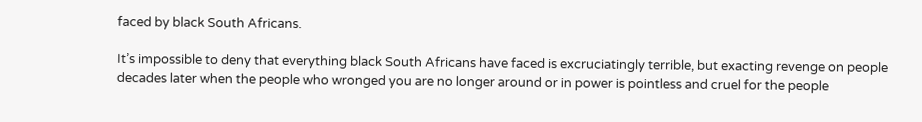faced by black South Africans.

It’s impossible to deny that everything black South Africans have faced is excruciatingly terrible, but exacting revenge on people decades later when the people who wronged you are no longer around or in power is pointless and cruel for the people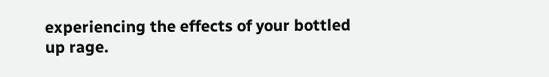experiencing the effects of your bottled up rage.